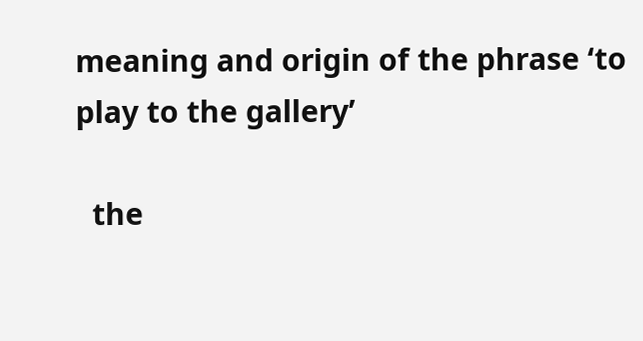meaning and origin of the phrase ‘to play to the gallery’

  the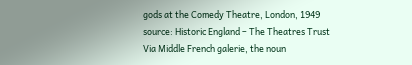gods at the Comedy Theatre, London, 1949 source: Historic England – The Theatres Trust     Via Middle French galerie, the noun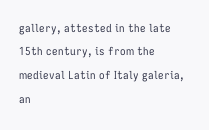gallery, attested in the late 15th century, is from the medieval Latin of Italy galeria, an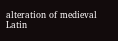alteration of medieval Latin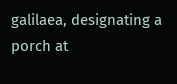galilaea, designating a porch at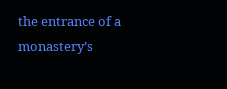the entrance of a monastery’s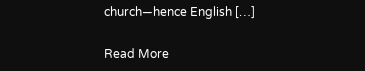church—hence English […]

Read More